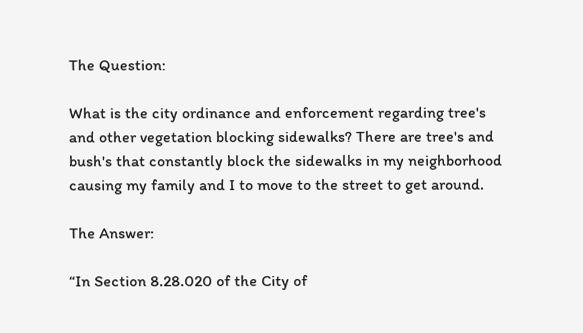The Question:

What is the city ordinance and enforcement regarding tree's and other vegetation blocking sidewalks? There are tree's and bush's that constantly block the sidewalks in my neighborhood causing my family and I to move to the street to get around.

The Answer:

“In Section 8.28.020 of the City of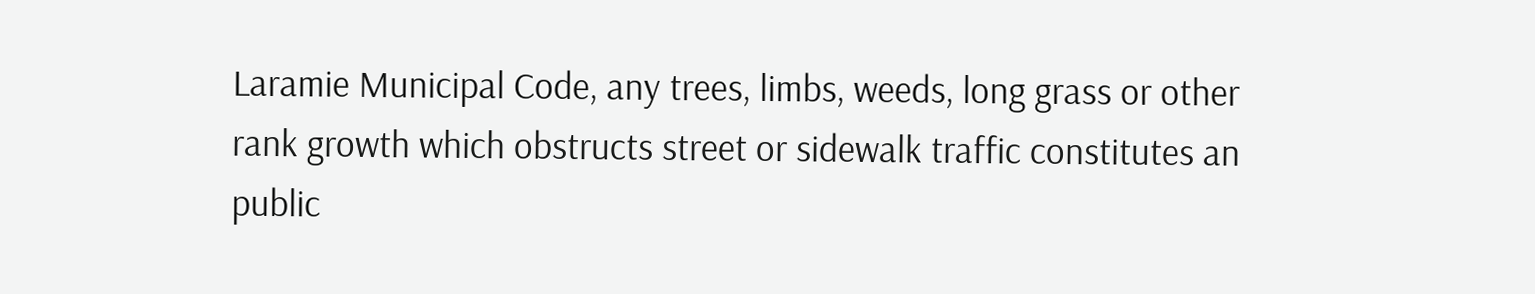Laramie Municipal Code, any trees, limbs, weeds, long grass or other rank growth which obstructs street or sidewalk traffic constitutes an public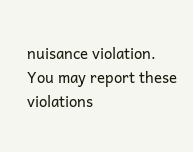nuisance violation. You may report these violations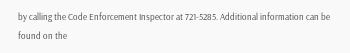by calling the Code Enforcement Inspector at 721-5285. Additional information can be found on the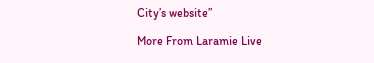City’s website”

More From Laramie Live